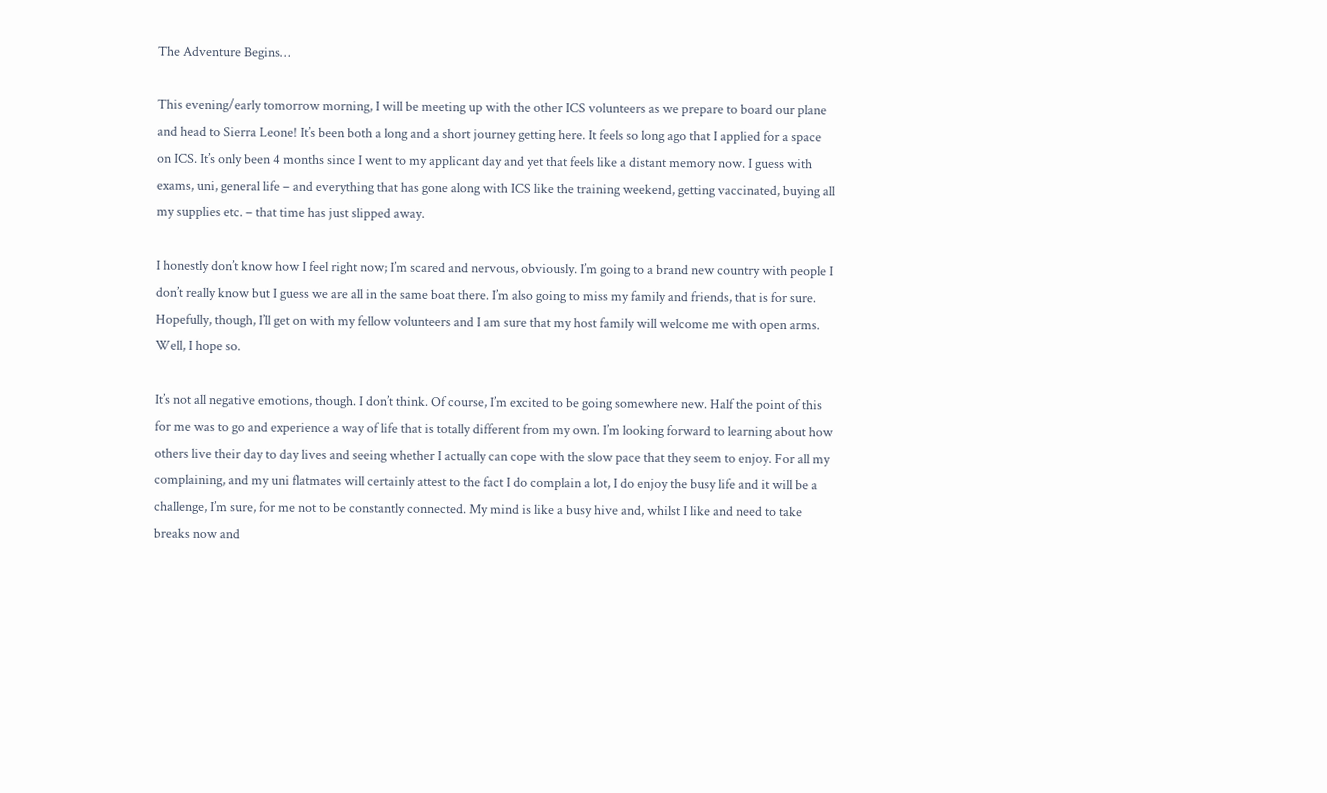The Adventure Begins…

This evening/early tomorrow morning, I will be meeting up with the other ICS volunteers as we prepare to board our plane and head to Sierra Leone! It’s been both a long and a short journey getting here. It feels so long ago that I applied for a space on ICS. It’s only been 4 months since I went to my applicant day and yet that feels like a distant memory now. I guess with exams, uni, general life – and everything that has gone along with ICS like the training weekend, getting vaccinated, buying all my supplies etc. – that time has just slipped away.

I honestly don’t know how I feel right now; I’m scared and nervous, obviously. I’m going to a brand new country with people I don’t really know but I guess we are all in the same boat there. I’m also going to miss my family and friends, that is for sure. Hopefully, though, I’ll get on with my fellow volunteers and I am sure that my host family will welcome me with open arms. Well, I hope so.

It’s not all negative emotions, though. I don’t think. Of course, I’m excited to be going somewhere new. Half the point of this for me was to go and experience a way of life that is totally different from my own. I’m looking forward to learning about how others live their day to day lives and seeing whether I actually can cope with the slow pace that they seem to enjoy. For all my complaining, and my uni flatmates will certainly attest to the fact I do complain a lot, I do enjoy the busy life and it will be a challenge, I’m sure, for me not to be constantly connected. My mind is like a busy hive and, whilst I like and need to take breaks now and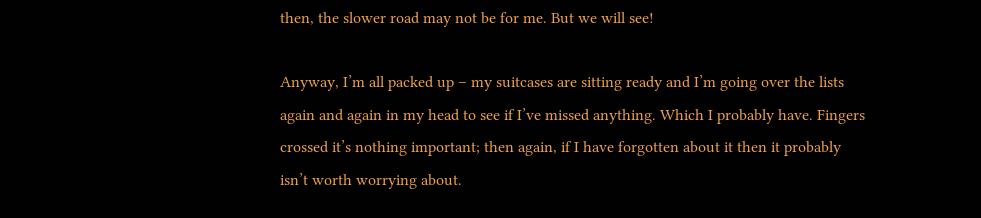then, the slower road may not be for me. But we will see!

Anyway, I’m all packed up – my suitcases are sitting ready and I’m going over the lists again and again in my head to see if I’ve missed anything. Which I probably have. Fingers crossed it’s nothing important; then again, if I have forgotten about it then it probably isn’t worth worrying about.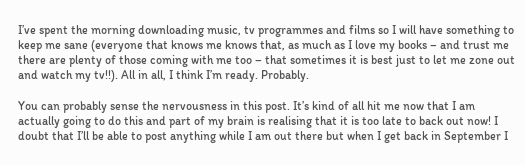I’ve spent the morning downloading music, tv programmes and films so I will have something to keep me sane (everyone that knows me knows that, as much as I love my books – and trust me there are plenty of those coming with me too – that sometimes it is best just to let me zone out and watch my tv!!). All in all, I think I’m ready. Probably.

You can probably sense the nervousness in this post. It’s kind of all hit me now that I am actually going to do this and part of my brain is realising that it is too late to back out now! I doubt that I’ll be able to post anything while I am out there but when I get back in September I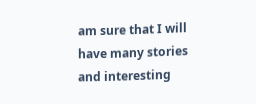am sure that I will have many stories and interesting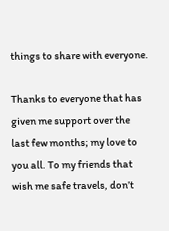things to share with everyone.

Thanks to everyone that has given me support over the last few months; my love to you all. To my friends that wish me safe travels, don’t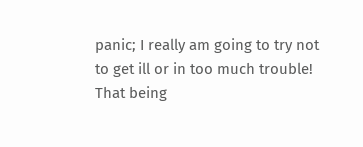panic; I really am going to try not to get ill or in too much trouble! That being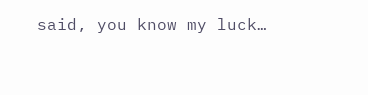said, you know my luck…